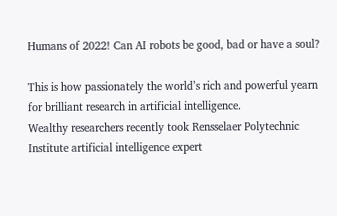Humans of 2022! Can AI robots be good, bad or have a soul?

This is how passionately the world’s rich and powerful yearn for brilliant research in artificial intelligence.
Wealthy researchers recently took Rensselaer Polytechnic Institute artificial intelligence expert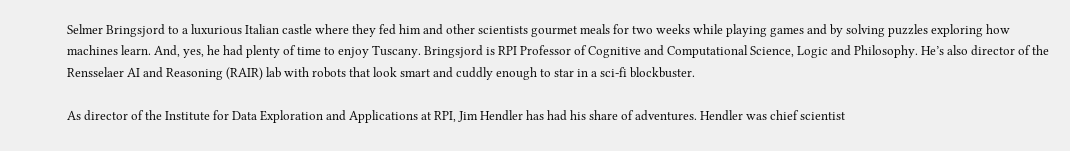Selmer Bringsjord to a luxurious Italian castle where they fed him and other scientists gourmet meals for two weeks while playing games and by solving puzzles exploring how machines learn. And, yes, he had plenty of time to enjoy Tuscany. Bringsjord is RPI Professor of Cognitive and Computational Science, Logic and Philosophy. He’s also director of the Rensselaer AI and Reasoning (RAIR) lab with robots that look smart and cuddly enough to star in a sci-fi blockbuster.

As director of the Institute for Data Exploration and Applications at RPI, Jim Hendler has had his share of adventures. Hendler was chief scientist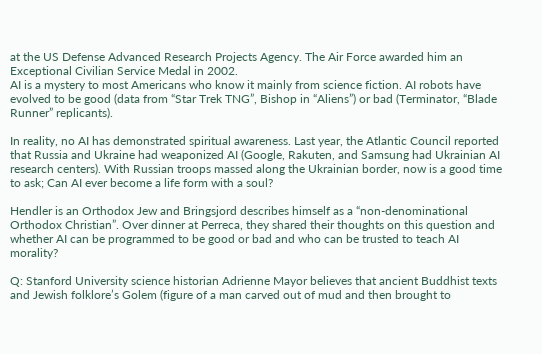at the US Defense Advanced Research Projects Agency. The Air Force awarded him an Exceptional Civilian Service Medal in 2002.
AI is a mystery to most Americans who know it mainly from science fiction. AI robots have evolved to be good (data from “Star Trek TNG”, Bishop in “Aliens”) or bad (Terminator, “Blade Runner” replicants).

In reality, no AI has demonstrated spiritual awareness. Last year, the Atlantic Council reported that Russia and Ukraine had weaponized AI (Google, Rakuten, and Samsung had Ukrainian AI research centers). With Russian troops massed along the Ukrainian border, now is a good time to ask; Can AI ever become a life form with a soul?

Hendler is an Orthodox Jew and Bringsjord describes himself as a “non-denominational Orthodox Christian”. Over dinner at Perreca, they shared their thoughts on this question and whether AI can be programmed to be good or bad and who can be trusted to teach AI morality?

Q: Stanford University science historian Adrienne Mayor believes that ancient Buddhist texts and Jewish folklore’s Golem (figure of a man carved out of mud and then brought to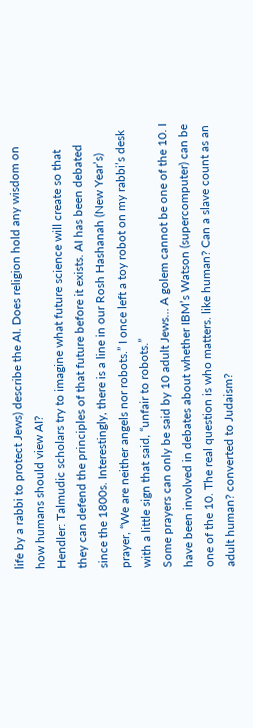life by a rabbi to protect Jews) describe the AI. Does religion hold any wisdom on how humans should view AI?
Hendler: Talmudic scholars try to imagine what future science will create so that they can defend the principles of that future before it exists. AI has been debated since the 1800s. Interestingly, there is a line in our Rosh Hashanah (New Year’s) prayer, “We are neither angels nor robots.” I once left a toy robot on my rabbi’s desk with a little sign that said, “unfair to robots.”
Some prayers can only be said by 10 adult Jews… A golem cannot be one of the 10. I have been involved in debates about whether IBM’s Watson (supercomputer) can be one of the 10. The real question is who matters. like human? Can a slave count as an adult human? converted to Judaism?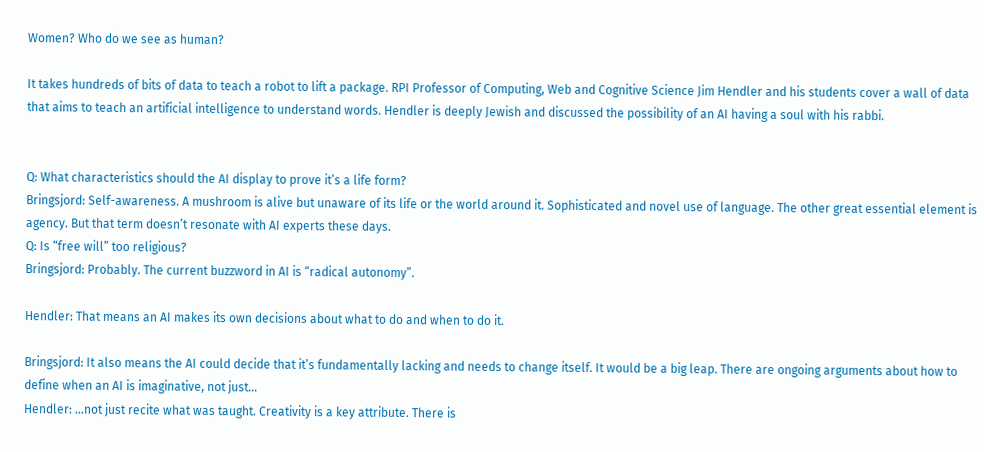Women? Who do we see as human?

It takes hundreds of bits of data to teach a robot to lift a package. RPI Professor of Computing, Web and Cognitive Science Jim Hendler and his students cover a wall of data that aims to teach an artificial intelligence to understand words. Hendler is deeply Jewish and discussed the possibility of an AI having a soul with his rabbi.


Q: What characteristics should the AI display to prove it’s a life form?
Bringsjord: Self-awareness. A mushroom is alive but unaware of its life or the world around it. Sophisticated and novel use of language. The other great essential element is agency. But that term doesn’t resonate with AI experts these days.
Q: Is “free will” too religious?
Bringsjord: Probably. The current buzzword in AI is “radical autonomy”.

Hendler: That means an AI makes its own decisions about what to do and when to do it.

Bringsjord: It also means the AI could decide that it’s fundamentally lacking and needs to change itself. It would be a big leap. There are ongoing arguments about how to define when an AI is imaginative, not just…
Hendler: …not just recite what was taught. Creativity is a key attribute. There is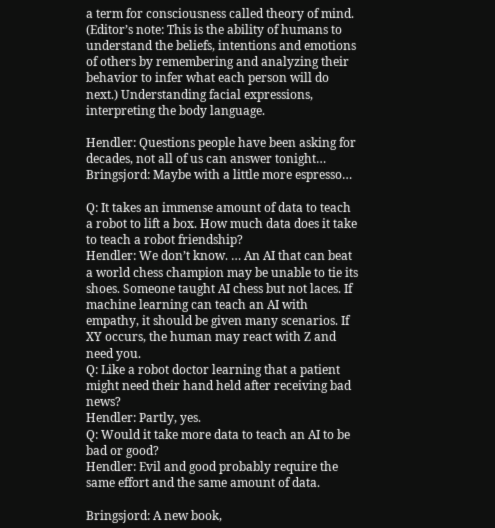a term for consciousness called theory of mind. (Editor’s note: This is the ability of humans to understand the beliefs, intentions and emotions of others by remembering and analyzing their behavior to infer what each person will do next.) Understanding facial expressions, interpreting the body language.

Hendler: Questions people have been asking for decades, not all of us can answer tonight…
Bringsjord: Maybe with a little more espresso…

Q: It takes an immense amount of data to teach a robot to lift a box. How much data does it take to teach a robot friendship?
Hendler: We don’t know. … An AI that can beat a world chess champion may be unable to tie its shoes. Someone taught AI chess but not laces. If machine learning can teach an AI with empathy, it should be given many scenarios. If XY occurs, the human may react with Z and need you.
Q: Like a robot doctor learning that a patient might need their hand held after receiving bad news?
Hendler: Partly, yes.
Q: Would it take more data to teach an AI to be bad or good?
Hendler: Evil and good probably require the same effort and the same amount of data.

Bringsjord: A new book,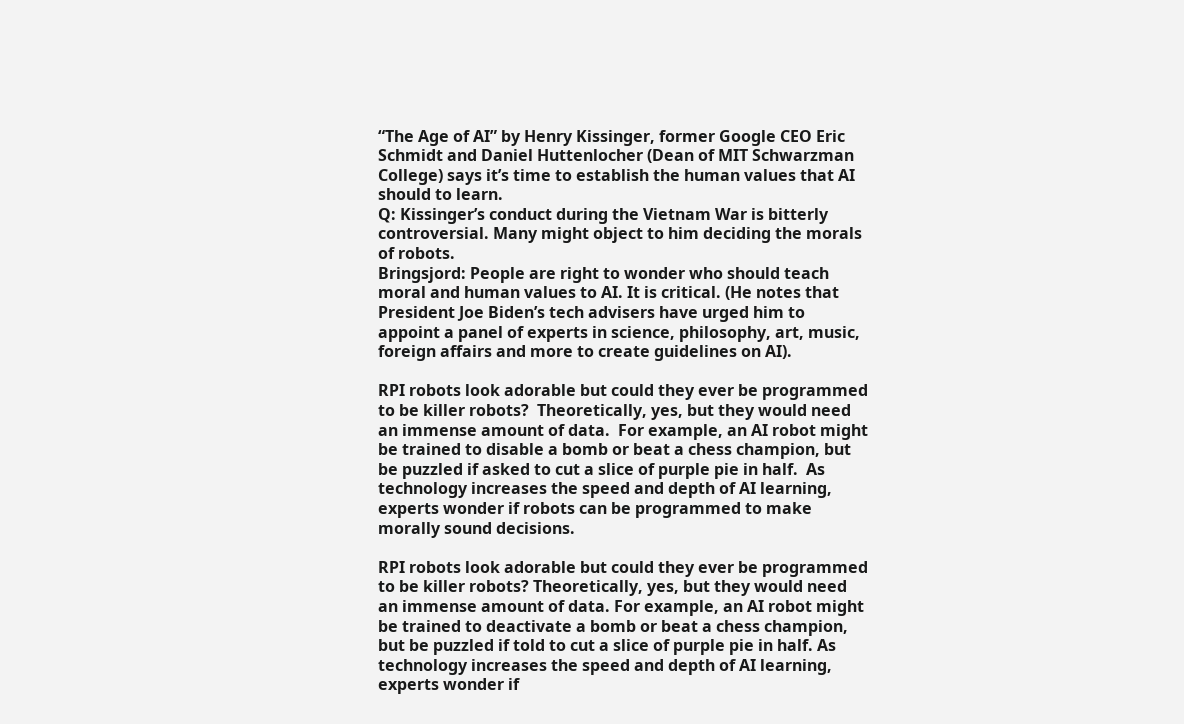“The Age of AI” by Henry Kissinger, former Google CEO Eric Schmidt and Daniel Huttenlocher (Dean of MIT Schwarzman College) says it’s time to establish the human values that AI should to learn.
Q: Kissinger’s conduct during the Vietnam War is bitterly controversial. Many might object to him deciding the morals of robots.
Bringsjord: People are right to wonder who should teach moral and human values to AI. It is critical. (He notes that President Joe Biden’s tech advisers have urged him to appoint a panel of experts in science, philosophy, art, music, foreign affairs and more to create guidelines on AI).

RPI robots look adorable but could they ever be programmed to be killer robots?  Theoretically, yes, but they would need an immense amount of data.  For example, an AI robot might be trained to disable a bomb or beat a chess champion, but be puzzled if asked to cut a slice of purple pie in half.  As technology increases the speed and depth of AI learning, experts wonder if robots can be programmed to make morally sound decisions.

RPI robots look adorable but could they ever be programmed to be killer robots? Theoretically, yes, but they would need an immense amount of data. For example, an AI robot might be trained to deactivate a bomb or beat a chess champion, but be puzzled if told to cut a slice of purple pie in half. As technology increases the speed and depth of AI learning, experts wonder if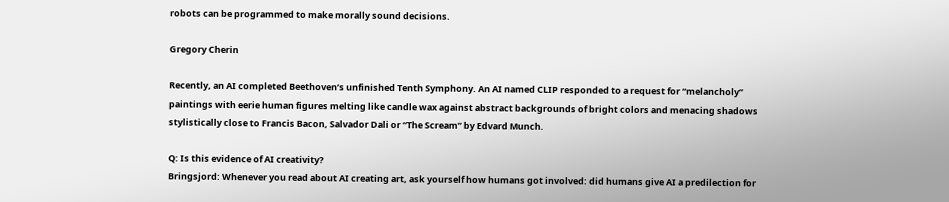robots can be programmed to make morally sound decisions.

Gregory Cherin

Recently, an AI completed Beethoven’s unfinished Tenth Symphony. An AI named CLIP responded to a request for “melancholy” paintings with eerie human figures melting like candle wax against abstract backgrounds of bright colors and menacing shadows stylistically close to Francis Bacon, Salvador Dali or “The Scream” by Edvard Munch.

Q: Is this evidence of AI creativity?
Bringsjord: Whenever you read about AI creating art, ask yourself how humans got involved: did humans give AI a predilection for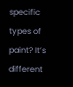specific types of paint? It’s different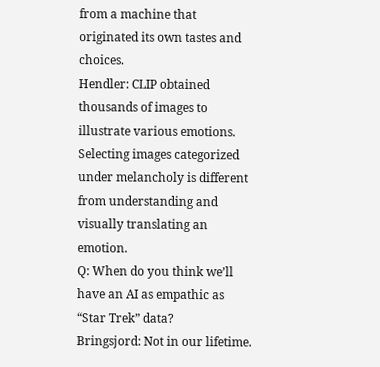from a machine that originated its own tastes and choices.
Hendler: CLIP obtained thousands of images to illustrate various emotions. Selecting images categorized under melancholy is different from understanding and visually translating an emotion.
Q: When do you think we’ll have an AI as empathic as “Star Trek” data?
Bringsjord: Not in our lifetime.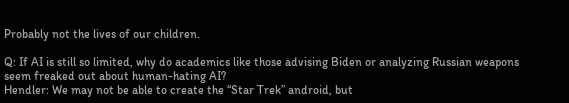Probably not the lives of our children.

Q: If AI is still so limited, why do academics like those advising Biden or analyzing Russian weapons seem freaked out about human-hating AI?
Hendler: We may not be able to create the “Star Trek” android, but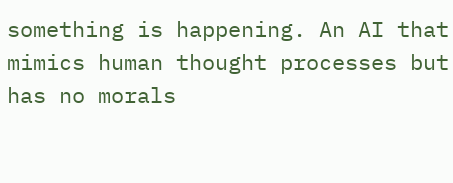something is happening. An AI that mimics human thought processes but has no morals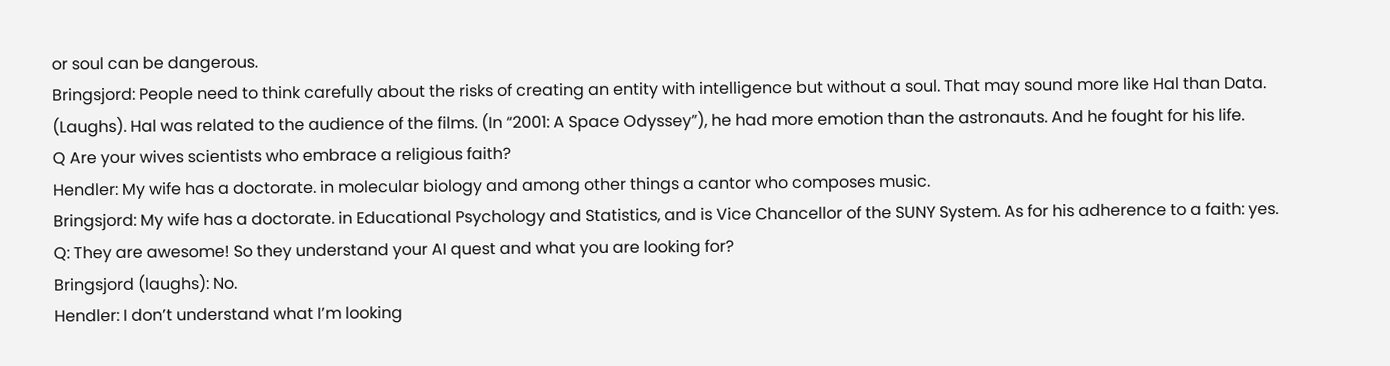or soul can be dangerous.
Bringsjord: People need to think carefully about the risks of creating an entity with intelligence but without a soul. That may sound more like Hal than Data. (Laughs). Hal was related to the audience of the films. (In “2001: A Space Odyssey”), he had more emotion than the astronauts. And he fought for his life.
Q Are your wives scientists who embrace a religious faith?
Hendler: My wife has a doctorate. in molecular biology and among other things a cantor who composes music.
Bringsjord: My wife has a doctorate. in Educational Psychology and Statistics, and is Vice Chancellor of the SUNY System. As for his adherence to a faith: yes.
Q: They are awesome! So they understand your AI quest and what you are looking for?
Bringsjord (laughs): No.
Hendler: I don’t understand what I’m looking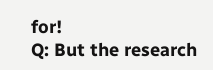for!
Q: But the research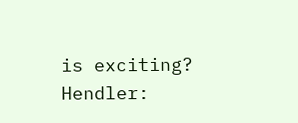is exciting?
Hendler: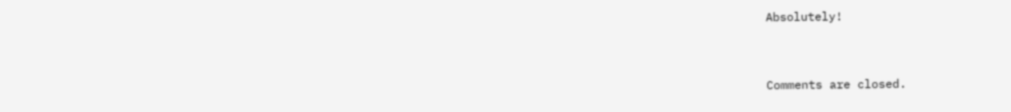Absolutely!


Comments are closed.